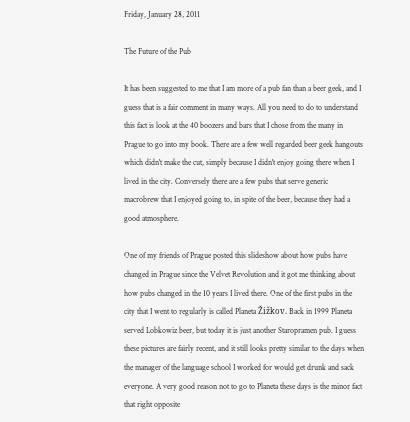Friday, January 28, 2011

The Future of the Pub

It has been suggested to me that I am more of a pub fan than a beer geek, and I guess that is a fair comment in many ways. All you need to do to understand this fact is look at the 40 boozers and bars that I chose from the many in Prague to go into my book. There are a few well regarded beer geek hangouts which didn't make the cut, simply because I didn't enjoy going there when I lived in the city. Conversely there are a few pubs that serve generic macrobrew that I enjoyed going to, in spite of the beer, because they had a good atmosphere.

One of my friends of Prague posted this slideshow about how pubs have changed in Prague since the Velvet Revolution and it got me thinking about how pubs changed in the 10 years I lived there. One of the first pubs in the city that I went to regularly is called Planeta Žižkov. Back in 1999 Planeta served Lobkowiz beer, but today it is just another Staropramen pub. I guess these pictures are fairly recent, and it still looks pretty similar to the days when the manager of the language school I worked for would get drunk and sack everyone. A very good reason not to go to Planeta these days is the minor fact that right opposite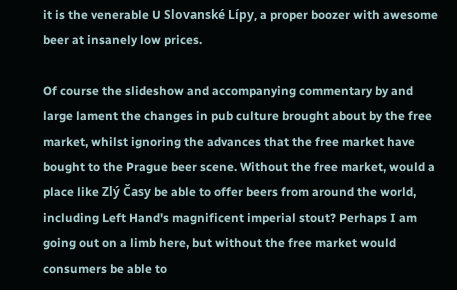it is the venerable U Slovanské Lípy, a proper boozer with awesome beer at insanely low prices.

Of course the slideshow and accompanying commentary by and large lament the changes in pub culture brought about by the free market, whilst ignoring the advances that the free market have bought to the Prague beer scene. Without the free market, would a place like Zlý Časy be able to offer beers from around the world, including Left Hand's magnificent imperial stout? Perhaps I am going out on a limb here, but without the free market would consumers be able to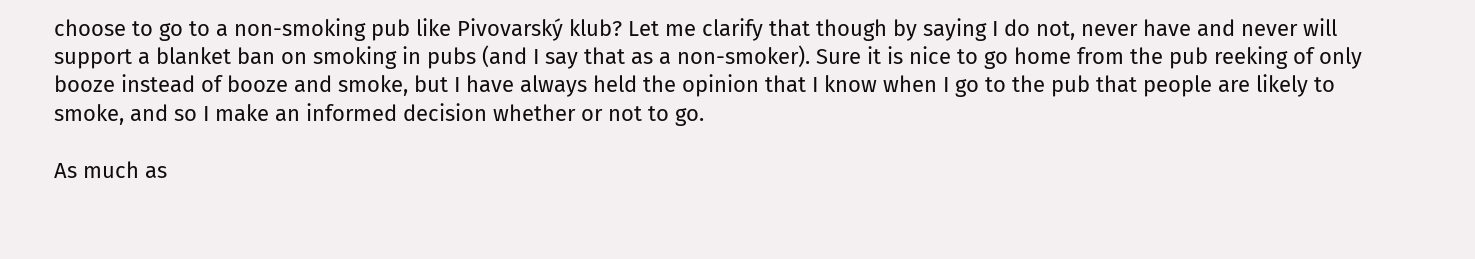choose to go to a non-smoking pub like Pivovarský klub? Let me clarify that though by saying I do not, never have and never will support a blanket ban on smoking in pubs (and I say that as a non-smoker). Sure it is nice to go home from the pub reeking of only booze instead of booze and smoke, but I have always held the opinion that I know when I go to the pub that people are likely to smoke, and so I make an informed decision whether or not to go.

As much as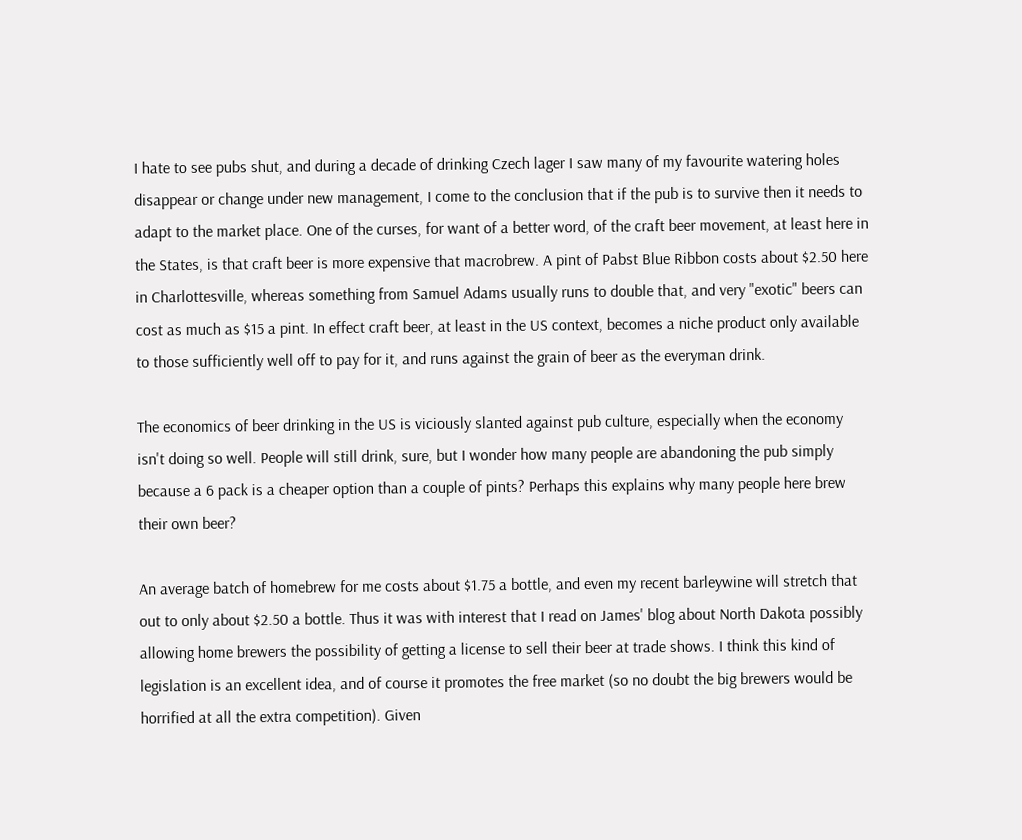I hate to see pubs shut, and during a decade of drinking Czech lager I saw many of my favourite watering holes disappear or change under new management, I come to the conclusion that if the pub is to survive then it needs to adapt to the market place. One of the curses, for want of a better word, of the craft beer movement, at least here in the States, is that craft beer is more expensive that macrobrew. A pint of Pabst Blue Ribbon costs about $2.50 here in Charlottesville, whereas something from Samuel Adams usually runs to double that, and very "exotic" beers can cost as much as $15 a pint. In effect craft beer, at least in the US context, becomes a niche product only available to those sufficiently well off to pay for it, and runs against the grain of beer as the everyman drink.

The economics of beer drinking in the US is viciously slanted against pub culture, especially when the economy isn't doing so well. People will still drink, sure, but I wonder how many people are abandoning the pub simply because a 6 pack is a cheaper option than a couple of pints? Perhaps this explains why many people here brew their own beer?

An average batch of homebrew for me costs about $1.75 a bottle, and even my recent barleywine will stretch that out to only about $2.50 a bottle. Thus it was with interest that I read on James' blog about North Dakota possibly allowing home brewers the possibility of getting a license to sell their beer at trade shows. I think this kind of legislation is an excellent idea, and of course it promotes the free market (so no doubt the big brewers would be horrified at all the extra competition). Given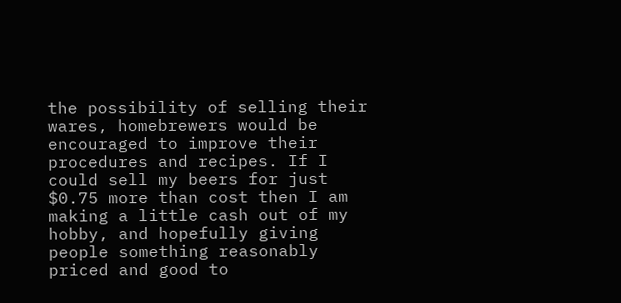the possibility of selling their wares, homebrewers would be encouraged to improve their procedures and recipes. If I could sell my beers for just $0.75 more than cost then I am making a little cash out of my hobby, and hopefully giving people something reasonably priced and good to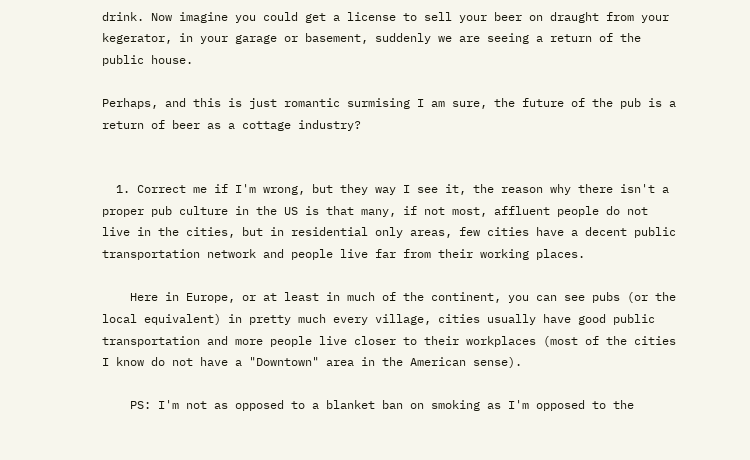drink. Now imagine you could get a license to sell your beer on draught from your kegerator, in your garage or basement, suddenly we are seeing a return of the public house.

Perhaps, and this is just romantic surmising I am sure, the future of the pub is a return of beer as a cottage industry?


  1. Correct me if I'm wrong, but they way I see it, the reason why there isn't a proper pub culture in the US is that many, if not most, affluent people do not live in the cities, but in residential only areas, few cities have a decent public transportation network and people live far from their working places.

    Here in Europe, or at least in much of the continent, you can see pubs (or the local equivalent) in pretty much every village, cities usually have good public transportation and more people live closer to their workplaces (most of the cities I know do not have a "Downtown" area in the American sense).

    PS: I'm not as opposed to a blanket ban on smoking as I'm opposed to the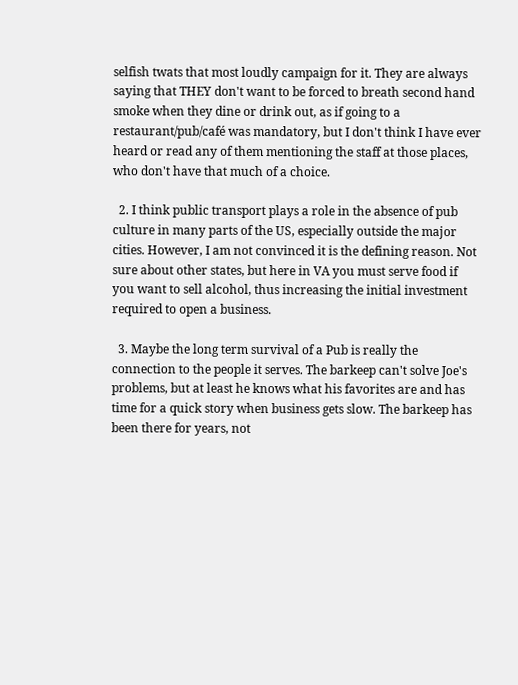selfish twats that most loudly campaign for it. They are always saying that THEY don't want to be forced to breath second hand smoke when they dine or drink out, as if going to a restaurant/pub/café was mandatory, but I don't think I have ever heard or read any of them mentioning the staff at those places, who don't have that much of a choice.

  2. I think public transport plays a role in the absence of pub culture in many parts of the US, especially outside the major cities. However, I am not convinced it is the defining reason. Not sure about other states, but here in VA you must serve food if you want to sell alcohol, thus increasing the initial investment required to open a business.

  3. Maybe the long term survival of a Pub is really the connection to the people it serves. The barkeep can't solve Joe's problems, but at least he knows what his favorites are and has time for a quick story when business gets slow. The barkeep has been there for years, not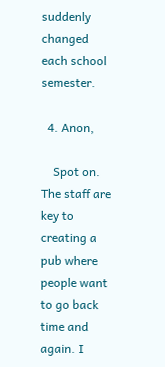suddenly changed each school semester.

  4. Anon,

    Spot on. The staff are key to creating a pub where people want to go back time and again. I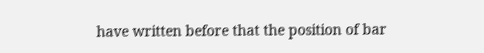have written before that the position of bar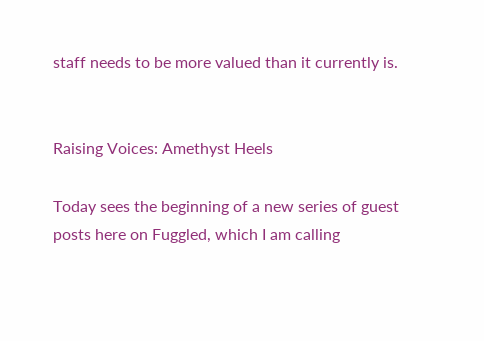staff needs to be more valued than it currently is.


Raising Voices: Amethyst Heels

Today sees the beginning of a new series of guest posts here on Fuggled, which I am calling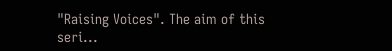"Raising Voices". The aim of this seri...